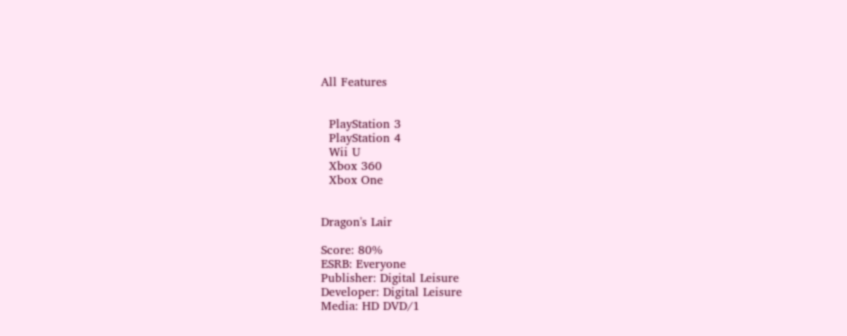All Features


  PlayStation 3
  PlayStation 4
  Wii U
  Xbox 360
  Xbox One


Dragon's Lair

Score: 80%
ESRB: Everyone
Publisher: Digital Leisure
Developer: Digital Leisure
Media: HD DVD/1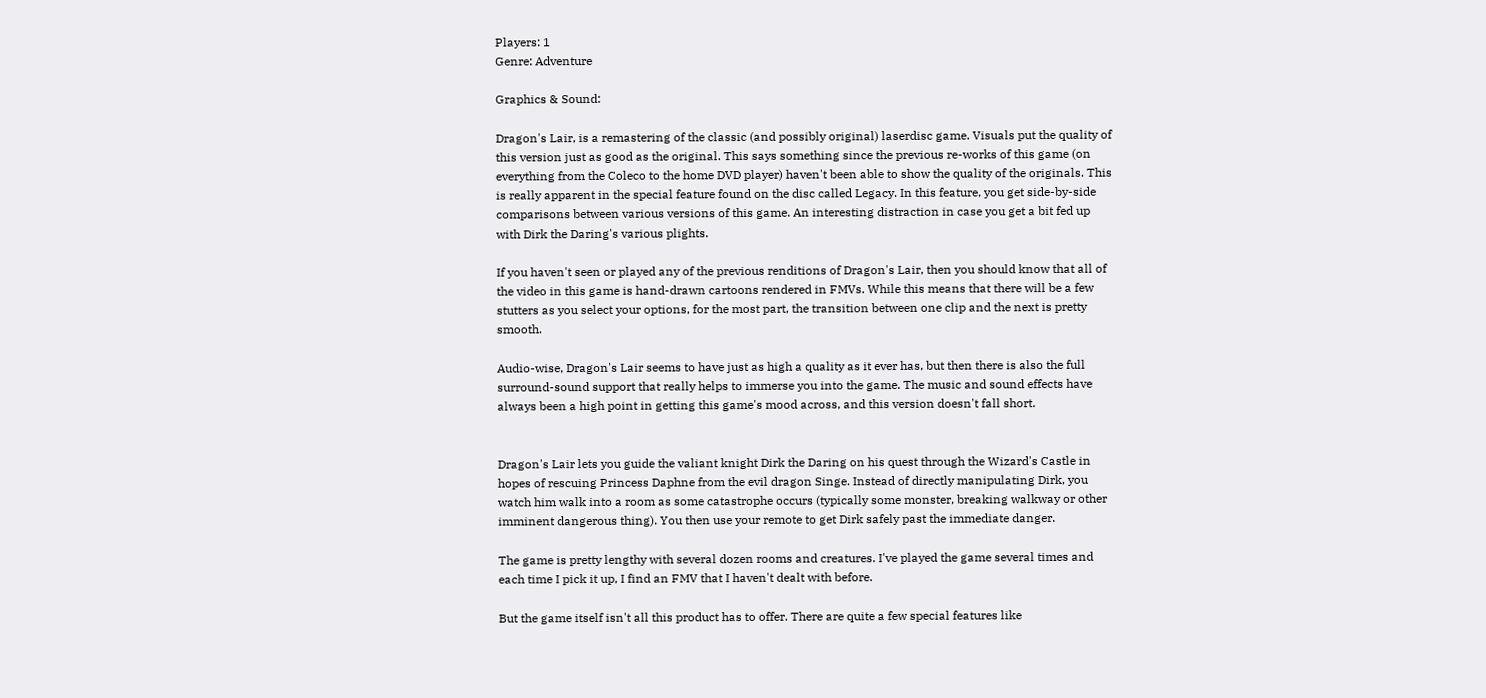Players: 1
Genre: Adventure

Graphics & Sound:

Dragon's Lair, is a remastering of the classic (and possibly original) laserdisc game. Visuals put the quality of this version just as good as the original. This says something since the previous re-works of this game (on everything from the Coleco to the home DVD player) haven't been able to show the quality of the originals. This is really apparent in the special feature found on the disc called Legacy. In this feature, you get side-by-side comparisons between various versions of this game. An interesting distraction in case you get a bit fed up with Dirk the Daring's various plights.

If you haven't seen or played any of the previous renditions of Dragon's Lair, then you should know that all of the video in this game is hand-drawn cartoons rendered in FMVs. While this means that there will be a few stutters as you select your options, for the most part, the transition between one clip and the next is pretty smooth.

Audio-wise, Dragon's Lair seems to have just as high a quality as it ever has, but then there is also the full surround-sound support that really helps to immerse you into the game. The music and sound effects have always been a high point in getting this game's mood across, and this version doesn't fall short.


Dragon's Lair lets you guide the valiant knight Dirk the Daring on his quest through the Wizard's Castle in hopes of rescuing Princess Daphne from the evil dragon Singe. Instead of directly manipulating Dirk, you watch him walk into a room as some catastrophe occurs (typically some monster, breaking walkway or other imminent dangerous thing). You then use your remote to get Dirk safely past the immediate danger.

The game is pretty lengthy with several dozen rooms and creatures. I've played the game several times and each time I pick it up, I find an FMV that I haven't dealt with before.

But the game itself isn't all this product has to offer. There are quite a few special features like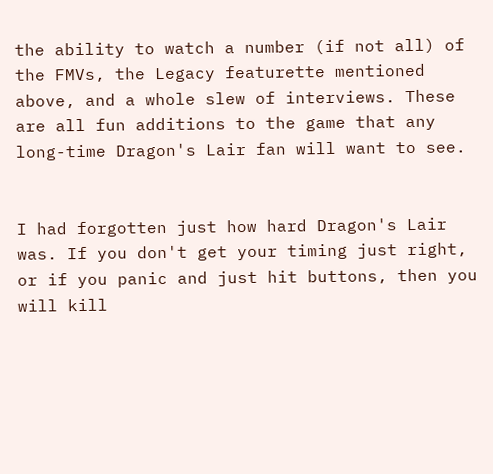the ability to watch a number (if not all) of the FMVs, the Legacy featurette mentioned above, and a whole slew of interviews. These are all fun additions to the game that any long-time Dragon's Lair fan will want to see.


I had forgotten just how hard Dragon's Lair was. If you don't get your timing just right, or if you panic and just hit buttons, then you will kill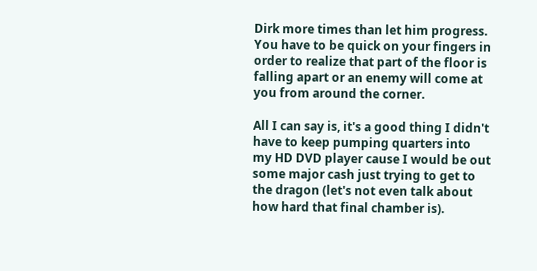Dirk more times than let him progress. You have to be quick on your fingers in order to realize that part of the floor is falling apart or an enemy will come at you from around the corner.

All I can say is, it's a good thing I didn't have to keep pumping quarters into my HD DVD player cause I would be out some major cash just trying to get to the dragon (let's not even talk about how hard that final chamber is).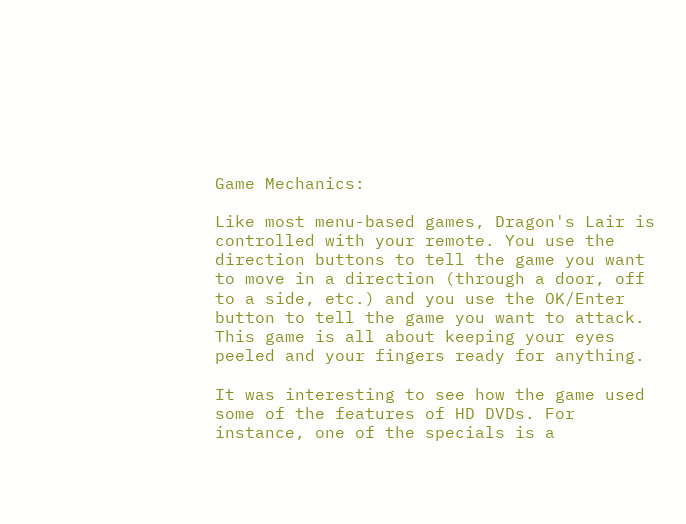Game Mechanics:

Like most menu-based games, Dragon's Lair is controlled with your remote. You use the direction buttons to tell the game you want to move in a direction (through a door, off to a side, etc.) and you use the OK/Enter button to tell the game you want to attack. This game is all about keeping your eyes peeled and your fingers ready for anything.

It was interesting to see how the game used some of the features of HD DVDs. For instance, one of the specials is a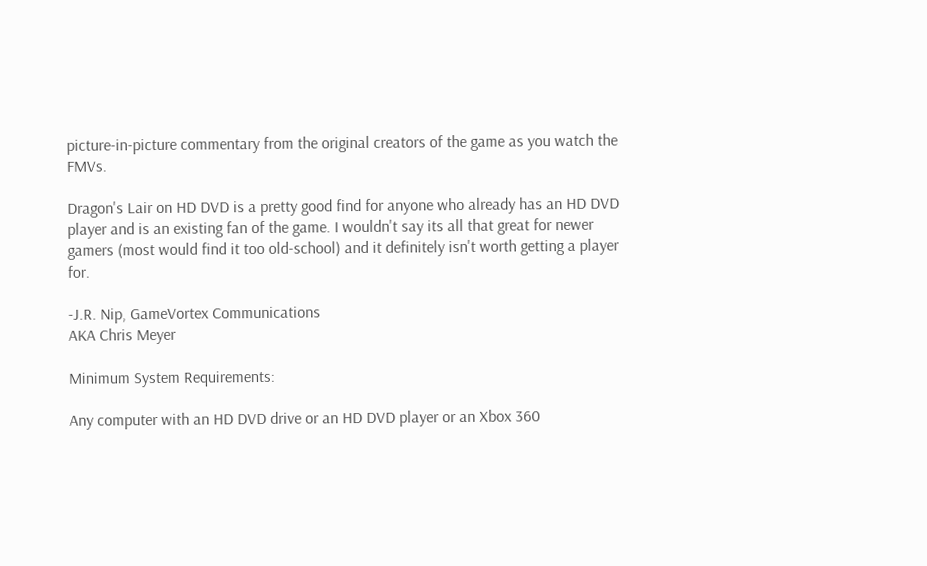picture-in-picture commentary from the original creators of the game as you watch the FMVs.

Dragon's Lair on HD DVD is a pretty good find for anyone who already has an HD DVD player and is an existing fan of the game. I wouldn't say its all that great for newer gamers (most would find it too old-school) and it definitely isn't worth getting a player for.

-J.R. Nip, GameVortex Communications
AKA Chris Meyer

Minimum System Requirements:

Any computer with an HD DVD drive or an HD DVD player or an Xbox 360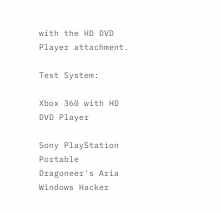with the HD DVD Player attachment.

Test System:

Xbox 360 with HD DVD Player

Sony PlayStation Portable Dragoneer's Aria Windows Hacker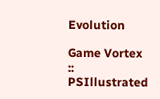Evolution

Game Vortex :: PSIllustrated